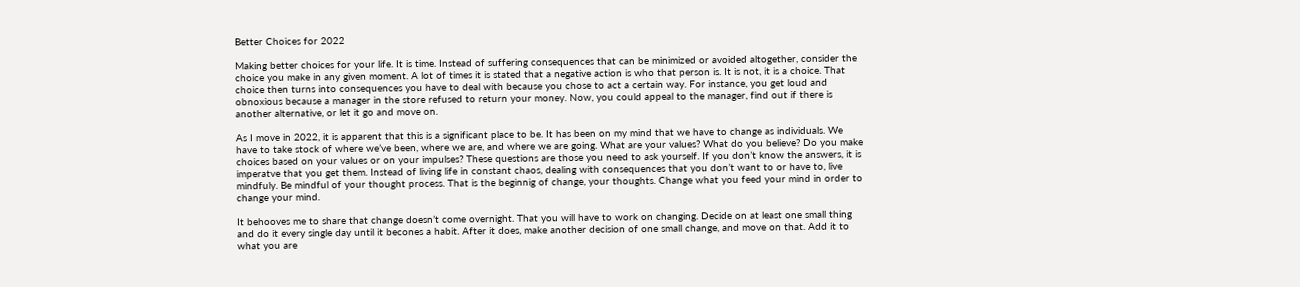Better Choices for 2022

Making better choices for your life. It is time. Instead of suffering consequences that can be minimized or avoided altogether, consider the choice you make in any given moment. A lot of times it is stated that a negative action is who that person is. It is not, it is a choice. That choice then turns into consequences you have to deal with because you chose to act a certain way. For instance, you get loud and obnoxious because a manager in the store refused to return your money. Now, you could appeal to the manager, find out if there is another alternative, or let it go and move on.

As I move in 2022, it is apparent that this is a significant place to be. It has been on my mind that we have to change as individuals. We have to take stock of where we’ve been, where we are, and where we are going. What are your values? What do you believe? Do you make choices based on your values or on your impulses? These questions are those you need to ask yourself. If you don’t know the answers, it is imperatve that you get them. Instead of living life in constant chaos, dealing with consequences that you don’t want to or have to, live mindfuly. Be mindful of your thought process. That is the beginnig of change, your thoughts. Change what you feed your mind in order to change your mind.

It behooves me to share that change doesn’t come overnight. That you will have to work on changing. Decide on at least one small thing and do it every single day until it becones a habit. After it does, make another decision of one small change, and move on that. Add it to what you are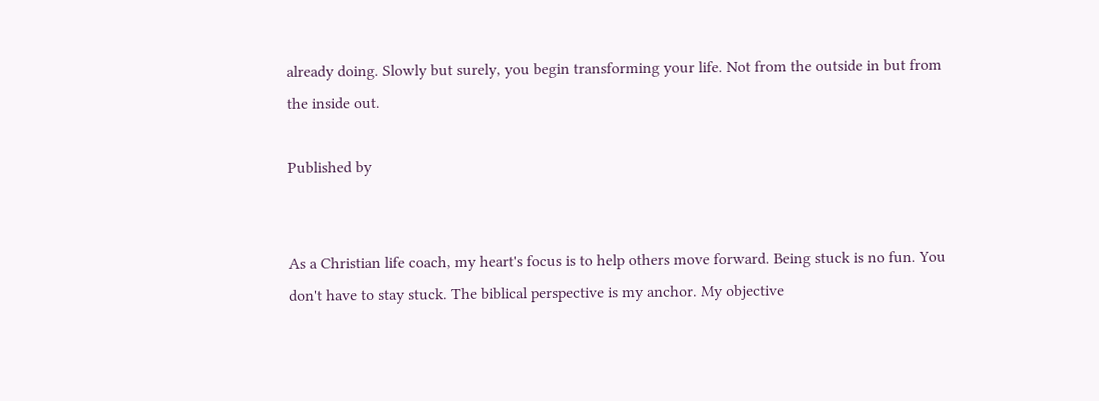already doing. Slowly but surely, you begin transforming your life. Not from the outside in but from the inside out.

Published by


As a Christian life coach, my heart's focus is to help others move forward. Being stuck is no fun. You don't have to stay stuck. The biblical perspective is my anchor. My objective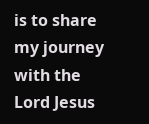is to share my journey with the Lord Jesus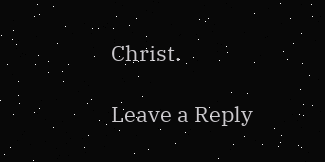Christ.

Leave a Reply